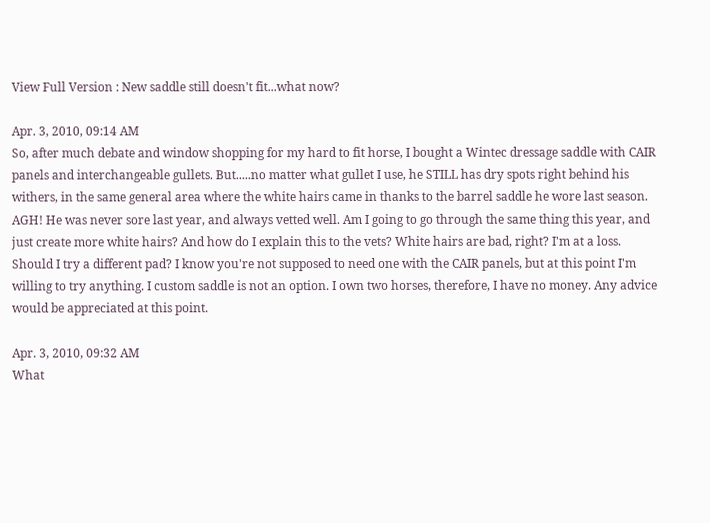View Full Version : New saddle still doesn't fit...what now?

Apr. 3, 2010, 09:14 AM
So, after much debate and window shopping for my hard to fit horse, I bought a Wintec dressage saddle with CAIR panels and interchangeable gullets. But.....no matter what gullet I use, he STILL has dry spots right behind his withers, in the same general area where the white hairs came in thanks to the barrel saddle he wore last season. AGH! He was never sore last year, and always vetted well. Am I going to go through the same thing this year, and just create more white hairs? And how do I explain this to the vets? White hairs are bad, right? I'm at a loss. Should I try a different pad? I know you're not supposed to need one with the CAIR panels, but at this point I'm willing to try anything. I custom saddle is not an option. I own two horses, therefore, I have no money. Any advice would be appreciated at this point.

Apr. 3, 2010, 09:32 AM
What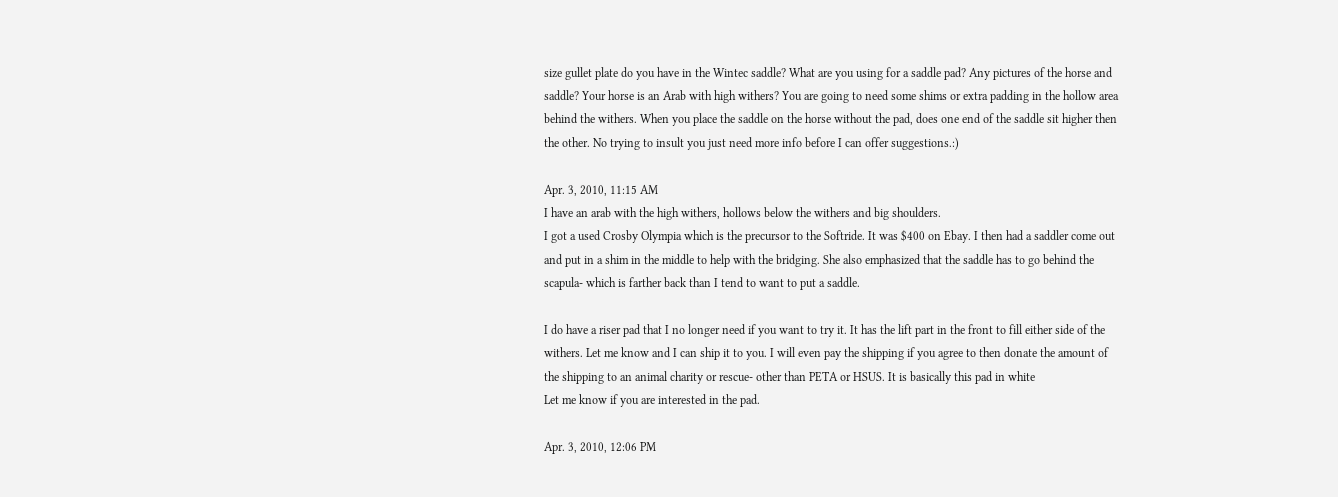size gullet plate do you have in the Wintec saddle? What are you using for a saddle pad? Any pictures of the horse and saddle? Your horse is an Arab with high withers? You are going to need some shims or extra padding in the hollow area behind the withers. When you place the saddle on the horse without the pad, does one end of the saddle sit higher then the other. No trying to insult you just need more info before I can offer suggestions.:)

Apr. 3, 2010, 11:15 AM
I have an arab with the high withers, hollows below the withers and big shoulders.
I got a used Crosby Olympia which is the precursor to the Softride. It was $400 on Ebay. I then had a saddler come out and put in a shim in the middle to help with the bridging. She also emphasized that the saddle has to go behind the scapula- which is farther back than I tend to want to put a saddle.

I do have a riser pad that I no longer need if you want to try it. It has the lift part in the front to fill either side of the withers. Let me know and I can ship it to you. I will even pay the shipping if you agree to then donate the amount of the shipping to an animal charity or rescue- other than PETA or HSUS. It is basically this pad in white
Let me know if you are interested in the pad.

Apr. 3, 2010, 12:06 PM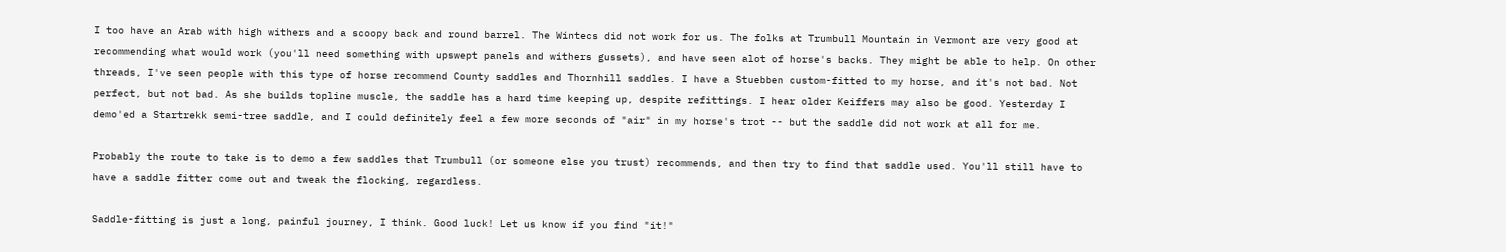I too have an Arab with high withers and a scoopy back and round barrel. The Wintecs did not work for us. The folks at Trumbull Mountain in Vermont are very good at recommending what would work (you'll need something with upswept panels and withers gussets), and have seen alot of horse's backs. They might be able to help. On other threads, I've seen people with this type of horse recommend County saddles and Thornhill saddles. I have a Stuebben custom-fitted to my horse, and it's not bad. Not perfect, but not bad. As she builds topline muscle, the saddle has a hard time keeping up, despite refittings. I hear older Keiffers may also be good. Yesterday I demo'ed a Startrekk semi-tree saddle, and I could definitely feel a few more seconds of "air" in my horse's trot -- but the saddle did not work at all for me.

Probably the route to take is to demo a few saddles that Trumbull (or someone else you trust) recommends, and then try to find that saddle used. You'll still have to have a saddle fitter come out and tweak the flocking, regardless.

Saddle-fitting is just a long, painful journey, I think. Good luck! Let us know if you find "it!"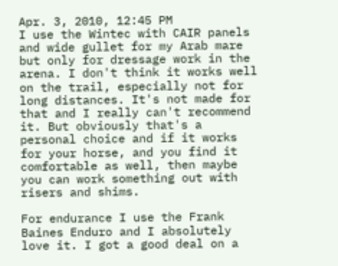Apr. 3, 2010, 12:45 PM
I use the Wintec with CAIR panels and wide gullet for my Arab mare but only for dressage work in the arena. I don't think it works well on the trail, especially not for long distances. It's not made for that and I really can't recommend it. But obviously that's a personal choice and if it works for your horse, and you find it comfortable as well, then maybe you can work something out with risers and shims.

For endurance I use the Frank Baines Enduro and I absolutely love it. I got a good deal on a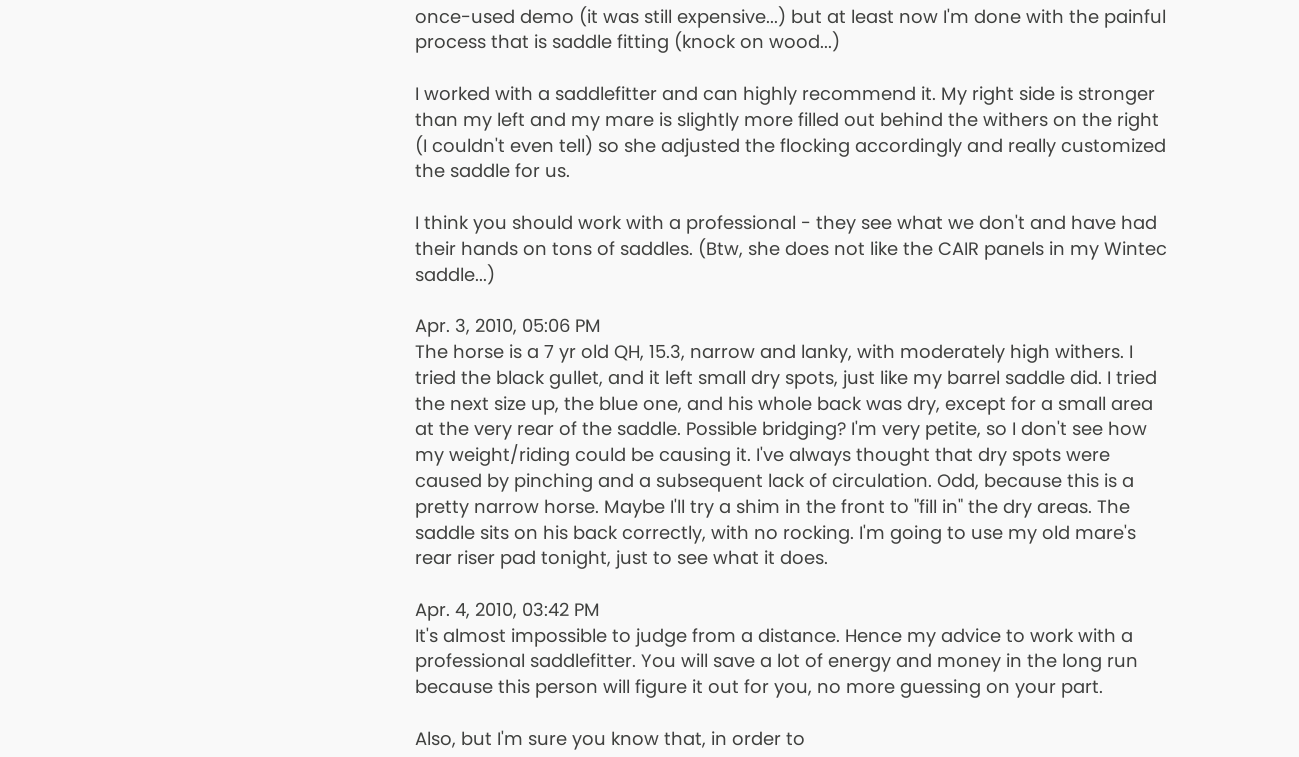once-used demo (it was still expensive...) but at least now I'm done with the painful process that is saddle fitting (knock on wood...)

I worked with a saddlefitter and can highly recommend it. My right side is stronger than my left and my mare is slightly more filled out behind the withers on the right (I couldn't even tell) so she adjusted the flocking accordingly and really customized the saddle for us.

I think you should work with a professional - they see what we don't and have had their hands on tons of saddles. (Btw, she does not like the CAIR panels in my Wintec saddle...)

Apr. 3, 2010, 05:06 PM
The horse is a 7 yr old QH, 15.3, narrow and lanky, with moderately high withers. I tried the black gullet, and it left small dry spots, just like my barrel saddle did. I tried the next size up, the blue one, and his whole back was dry, except for a small area at the very rear of the saddle. Possible bridging? I'm very petite, so I don't see how my weight/riding could be causing it. I've always thought that dry spots were caused by pinching and a subsequent lack of circulation. Odd, because this is a pretty narrow horse. Maybe I'll try a shim in the front to "fill in" the dry areas. The saddle sits on his back correctly, with no rocking. I'm going to use my old mare's rear riser pad tonight, just to see what it does.

Apr. 4, 2010, 03:42 PM
It's almost impossible to judge from a distance. Hence my advice to work with a professional saddlefitter. You will save a lot of energy and money in the long run because this person will figure it out for you, no more guessing on your part.

Also, but I'm sure you know that, in order to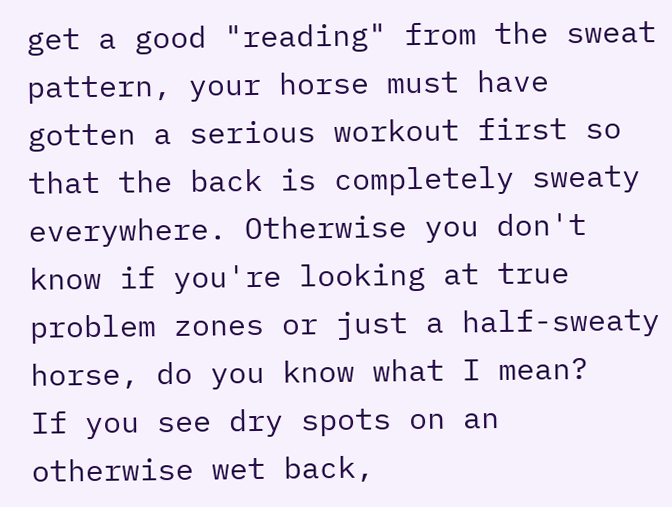get a good "reading" from the sweat pattern, your horse must have gotten a serious workout first so that the back is completely sweaty everywhere. Otherwise you don't know if you're looking at true problem zones or just a half-sweaty horse, do you know what I mean?
If you see dry spots on an otherwise wet back,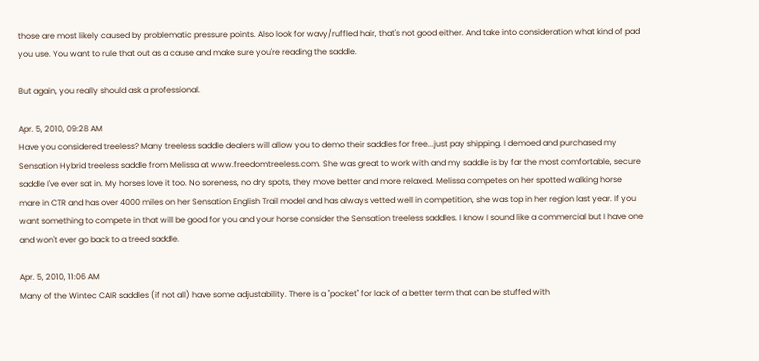those are most likely caused by problematic pressure points. Also look for wavy/ruffled hair, that's not good either. And take into consideration what kind of pad you use. You want to rule that out as a cause and make sure you're reading the saddle.

But again, you really should ask a professional.

Apr. 5, 2010, 09:28 AM
Have you considered treeless? Many treeless saddle dealers will allow you to demo their saddles for free...just pay shipping. I demoed and purchased my Sensation Hybrid treeless saddle from Melissa at www.freedomtreeless.com. She was great to work with and my saddle is by far the most comfortable, secure saddle I've ever sat in. My horses love it too. No soreness, no dry spots, they move better and more relaxed. Melissa competes on her spotted walking horse mare in CTR and has over 4000 miles on her Sensation English Trail model and has always vetted well in competition, she was top in her region last year. If you want something to compete in that will be good for you and your horse consider the Sensation treeless saddles. I know I sound like a commercial but I have one and won't ever go back to a treed saddle.

Apr. 5, 2010, 11:06 AM
Many of the Wintec CAIR saddles (if not all) have some adjustability. There is a "pocket" for lack of a better term that can be stuffed with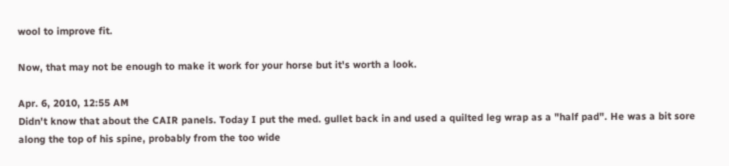wool to improve fit.

Now, that may not be enough to make it work for your horse but it's worth a look.

Apr. 6, 2010, 12:55 AM
Didn't know that about the CAIR panels. Today I put the med. gullet back in and used a quilted leg wrap as a "half pad". He was a bit sore along the top of his spine, probably from the too wide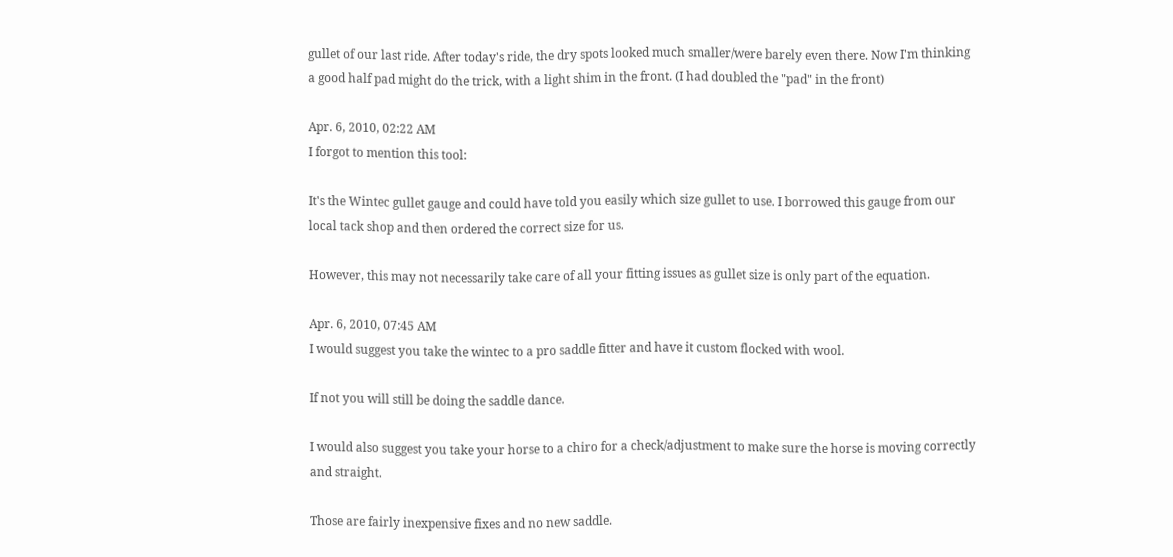gullet of our last ride. After today's ride, the dry spots looked much smaller/were barely even there. Now I'm thinking a good half pad might do the trick, with a light shim in the front. (I had doubled the "pad" in the front)

Apr. 6, 2010, 02:22 AM
I forgot to mention this tool:

It's the Wintec gullet gauge and could have told you easily which size gullet to use. I borrowed this gauge from our local tack shop and then ordered the correct size for us.

However, this may not necessarily take care of all your fitting issues as gullet size is only part of the equation.

Apr. 6, 2010, 07:45 AM
I would suggest you take the wintec to a pro saddle fitter and have it custom flocked with wool.

If not you will still be doing the saddle dance.

I would also suggest you take your horse to a chiro for a check/adjustment to make sure the horse is moving correctly and straight.

Those are fairly inexpensive fixes and no new saddle.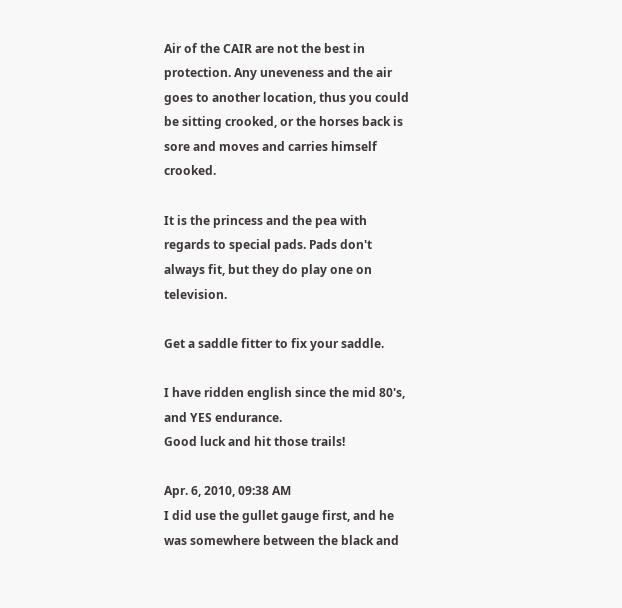Air of the CAIR are not the best in protection. Any uneveness and the air goes to another location, thus you could be sitting crooked, or the horses back is sore and moves and carries himself crooked.

It is the princess and the pea with regards to special pads. Pads don't always fit, but they do play one on television.

Get a saddle fitter to fix your saddle.

I have ridden english since the mid 80's, and YES endurance.
Good luck and hit those trails!

Apr. 6, 2010, 09:38 AM
I did use the gullet gauge first, and he was somewhere between the black and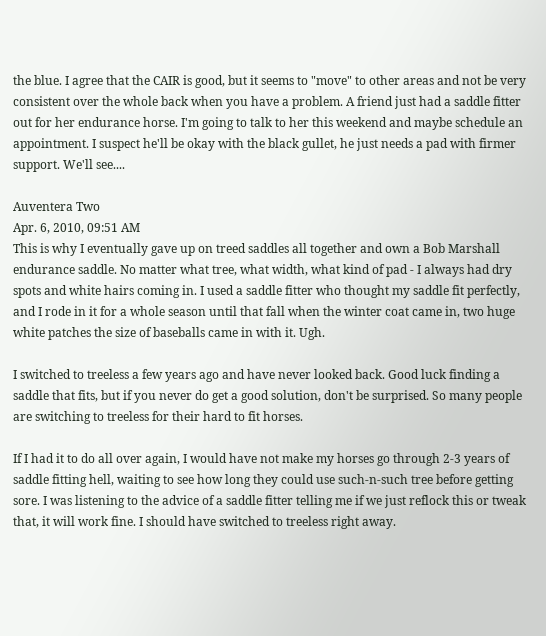the blue. I agree that the CAIR is good, but it seems to "move" to other areas and not be very consistent over the whole back when you have a problem. A friend just had a saddle fitter out for her endurance horse. I'm going to talk to her this weekend and maybe schedule an appointment. I suspect he'll be okay with the black gullet, he just needs a pad with firmer support. We'll see....

Auventera Two
Apr. 6, 2010, 09:51 AM
This is why I eventually gave up on treed saddles all together and own a Bob Marshall endurance saddle. No matter what tree, what width, what kind of pad - I always had dry spots and white hairs coming in. I used a saddle fitter who thought my saddle fit perfectly, and I rode in it for a whole season until that fall when the winter coat came in, two huge white patches the size of baseballs came in with it. Ugh.

I switched to treeless a few years ago and have never looked back. Good luck finding a saddle that fits, but if you never do get a good solution, don't be surprised. So many people are switching to treeless for their hard to fit horses.

If I had it to do all over again, I would have not make my horses go through 2-3 years of saddle fitting hell, waiting to see how long they could use such-n-such tree before getting sore. I was listening to the advice of a saddle fitter telling me if we just reflock this or tweak that, it will work fine. I should have switched to treeless right away.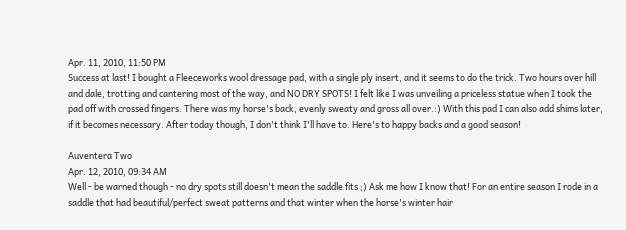Apr. 11, 2010, 11:50 PM
Success at last! I bought a Fleeceworks wool dressage pad, with a single ply insert, and it seems to do the trick. Two hours over hill and dale, trotting and cantering most of the way, and NO DRY SPOTS! I felt like I was unveiling a priceless statue when I took the pad off with crossed fingers. There was my horse's back, evenly sweaty and gross all over.:) With this pad I can also add shims later, if it becomes necessary. After today though, I don't think I'll have to. Here's to happy backs and a good season!

Auventera Two
Apr. 12, 2010, 09:34 AM
Well - be warned though - no dry spots still doesn't mean the saddle fits ;) Ask me how I know that! For an entire season I rode in a saddle that had beautiful/perfect sweat patterns and that winter when the horse's winter hair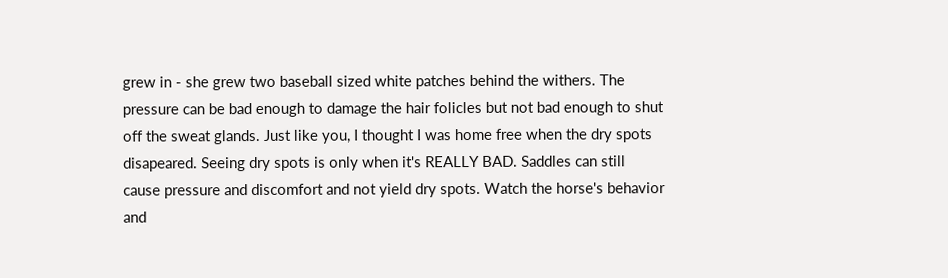grew in - she grew two baseball sized white patches behind the withers. The pressure can be bad enough to damage the hair folicles but not bad enough to shut off the sweat glands. Just like you, I thought I was home free when the dry spots disapeared. Seeing dry spots is only when it's REALLY BAD. Saddles can still cause pressure and discomfort and not yield dry spots. Watch the horse's behavior and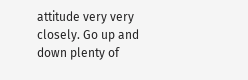attitude very very closely. Go up and down plenty of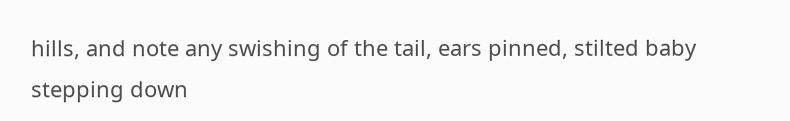hills, and note any swishing of the tail, ears pinned, stilted baby stepping down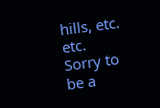hills, etc. etc. Sorry to be a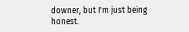downer, but I'm just being honest.